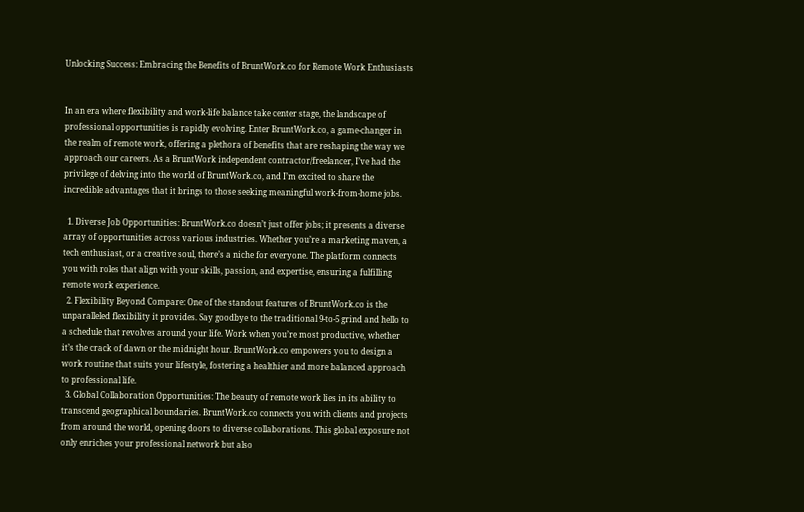Unlocking Success: Embracing the Benefits of BruntWork.co for Remote Work Enthusiasts


In an era where flexibility and work-life balance take center stage, the landscape of professional opportunities is rapidly evolving. Enter BruntWork.co, a game-changer in the realm of remote work, offering a plethora of benefits that are reshaping the way we approach our careers. As a BruntWork independent contractor/freelancer, I’ve had the privilege of delving into the world of BruntWork.co, and I’m excited to share the incredible advantages that it brings to those seeking meaningful work-from-home jobs.

  1. Diverse Job Opportunities: BruntWork.co doesn’t just offer jobs; it presents a diverse array of opportunities across various industries. Whether you’re a marketing maven, a tech enthusiast, or a creative soul, there’s a niche for everyone. The platform connects you with roles that align with your skills, passion, and expertise, ensuring a fulfilling remote work experience.
  2. Flexibility Beyond Compare: One of the standout features of BruntWork.co is the unparalleled flexibility it provides. Say goodbye to the traditional 9-to-5 grind and hello to a schedule that revolves around your life. Work when you’re most productive, whether it’s the crack of dawn or the midnight hour. BruntWork.co empowers you to design a work routine that suits your lifestyle, fostering a healthier and more balanced approach to professional life.
  3. Global Collaboration Opportunities: The beauty of remote work lies in its ability to transcend geographical boundaries. BruntWork.co connects you with clients and projects from around the world, opening doors to diverse collaborations. This global exposure not only enriches your professional network but also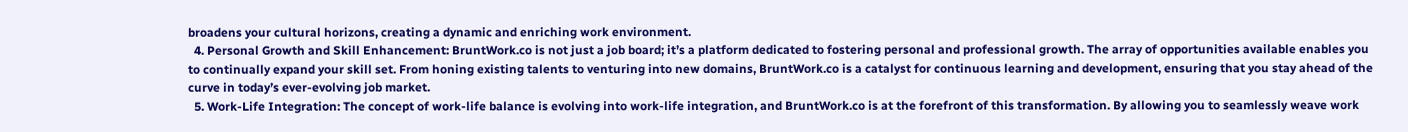broadens your cultural horizons, creating a dynamic and enriching work environment.
  4. Personal Growth and Skill Enhancement: BruntWork.co is not just a job board; it’s a platform dedicated to fostering personal and professional growth. The array of opportunities available enables you to continually expand your skill set. From honing existing talents to venturing into new domains, BruntWork.co is a catalyst for continuous learning and development, ensuring that you stay ahead of the curve in today’s ever-evolving job market.
  5. Work-Life Integration: The concept of work-life balance is evolving into work-life integration, and BruntWork.co is at the forefront of this transformation. By allowing you to seamlessly weave work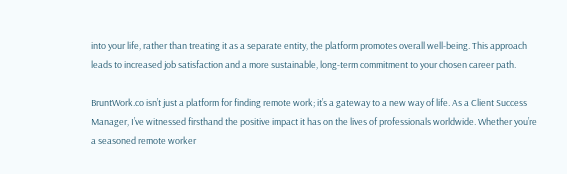into your life, rather than treating it as a separate entity, the platform promotes overall well-being. This approach leads to increased job satisfaction and a more sustainable, long-term commitment to your chosen career path.

BruntWork.co isn’t just a platform for finding remote work; it’s a gateway to a new way of life. As a Client Success Manager, I’ve witnessed firsthand the positive impact it has on the lives of professionals worldwide. Whether you’re a seasoned remote worker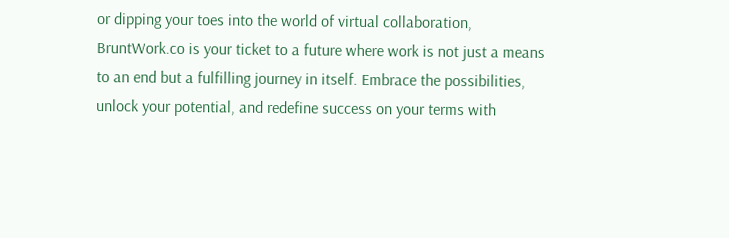or dipping your toes into the world of virtual collaboration, BruntWork.co is your ticket to a future where work is not just a means to an end but a fulfilling journey in itself. Embrace the possibilities, unlock your potential, and redefine success on your terms with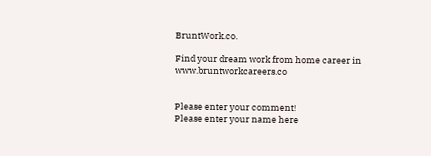BruntWork.co.

Find your dream work from home career in www.bruntworkcareers.co


Please enter your comment!
Please enter your name here